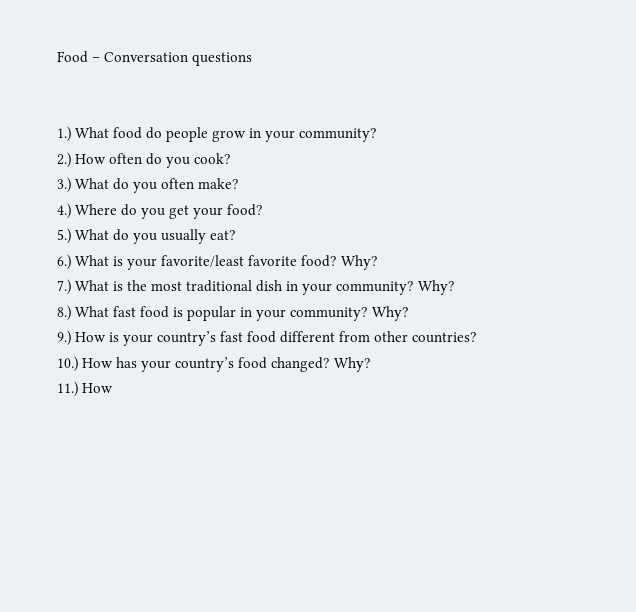Food – Conversation questions


1.) What food do people grow in your community?
2.) How often do you cook?
3.) What do you often make?
4.) Where do you get your food?
5.) What do you usually eat?
6.) What is your favorite/least favorite food? Why?
7.) What is the most traditional dish in your community? Why?
8.) What fast food is popular in your community? Why?
9.) How is your country’s fast food different from other countries?
10.) How has your country’s food changed? Why?
11.) How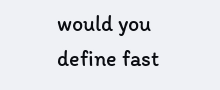would you define fast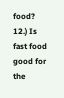food?
12.) Is fast food good for the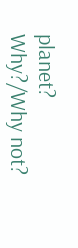planet? Why?/Why not?